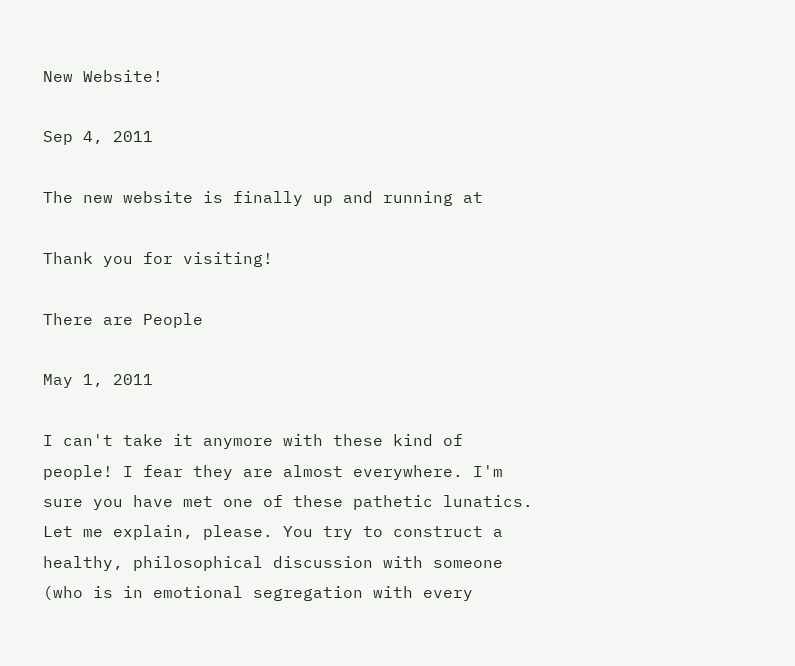New Website!

Sep 4, 2011

The new website is finally up and running at

Thank you for visiting!

There are People

May 1, 2011

I can't take it anymore with these kind of people! I fear they are almost everywhere. I'm sure you have met one of these pathetic lunatics. Let me explain, please. You try to construct a healthy, philosophical discussion with someone (who is in emotional segregation with every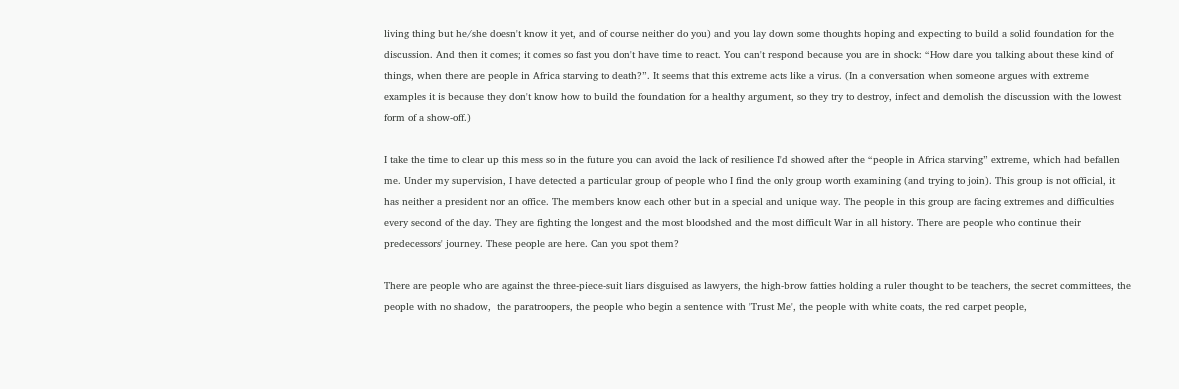living thing but he/she doesn't know it yet, and of course neither do you) and you lay down some thoughts hoping and expecting to build a solid foundation for the discussion. And then it comes; it comes so fast you don't have time to react. You can't respond because you are in shock: “How dare you talking about these kind of things, when there are people in Africa starving to death?”. It seems that this extreme acts like a virus. (In a conversation when someone argues with extreme examples it is because they don't know how to build the foundation for a healthy argument, so they try to destroy, infect and demolish the discussion with the lowest form of a show-off.)

I take the time to clear up this mess so in the future you can avoid the lack of resilience I'd showed after the “people in Africa starving” extreme, which had befallen me. Under my supervision, I have detected a particular group of people who I find the only group worth examining (and trying to join). This group is not official, it has neither a president nor an office. The members know each other but in a special and unique way. The people in this group are facing extremes and difficulties every second of the day. They are fighting the longest and the most bloodshed and the most difficult War in all history. There are people who continue their predecessors' journey. These people are here. Can you spot them?

There are people who are against the three-piece-suit liars disguised as lawyers, the high-brow fatties holding a ruler thought to be teachers, the secret committees, the people with no shadow,  the paratroopers, the people who begin a sentence with 'Trust Me', the people with white coats, the red carpet people,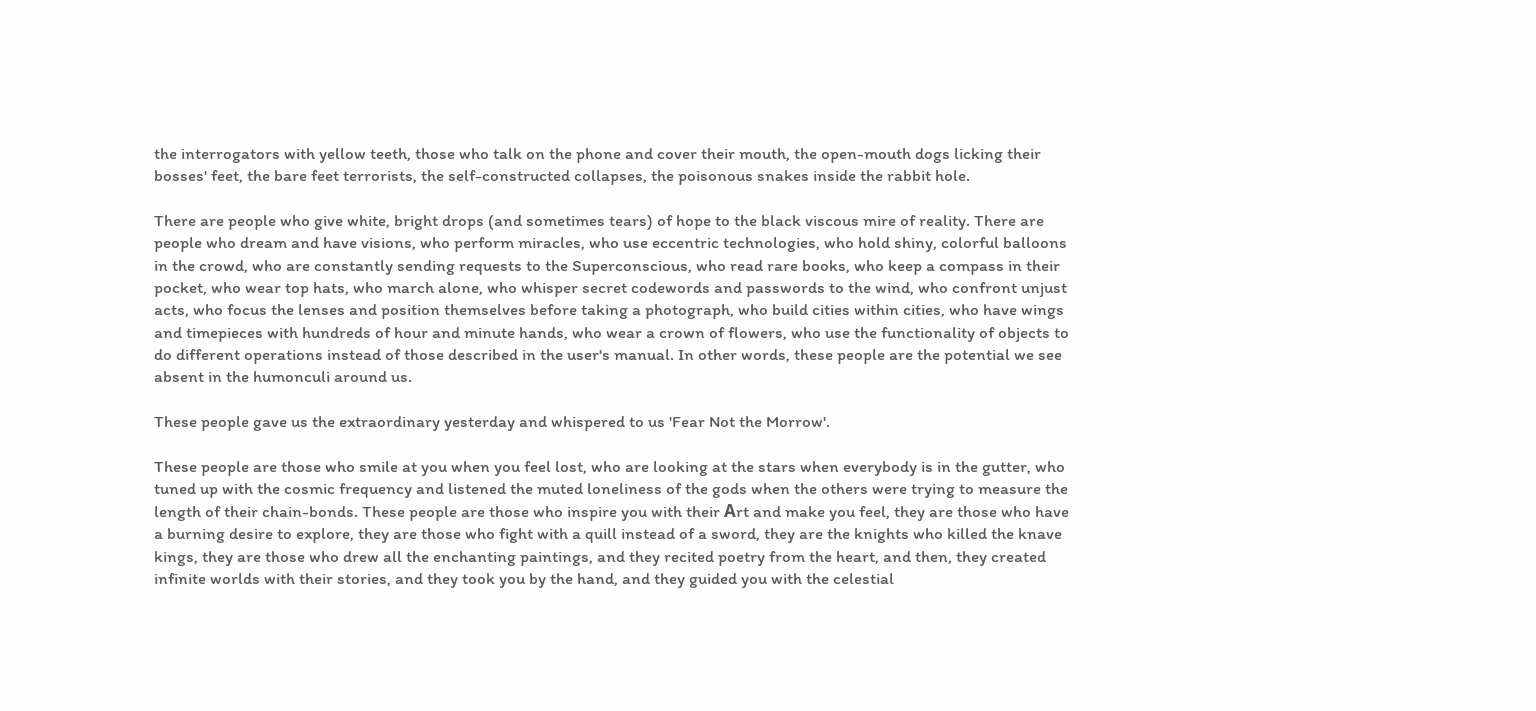the interrogators with yellow teeth, those who talk on the phone and cover their mouth, the open-mouth dogs licking their bosses' feet, the bare feet terrorists, the self-constructed collapses, the poisonous snakes inside the rabbit hole.

There are people who give white, bright drops (and sometimes tears) of hope to the black viscous mire of reality. There are people who dream and have visions, who perform miracles, who use eccentric technologies, who hold shiny, colorful balloons in the crowd, who are constantly sending requests to the Superconscious, who read rare books, who keep a compass in their pocket, who wear top hats, who march alone, who whisper secret codewords and passwords to the wind, who confront unjust acts, who focus the lenses and position themselves before taking a photograph, who build cities within cities, who have wings and timepieces with hundreds of hour and minute hands, who wear a crown of flowers, who use the functionality of objects to do different operations instead of those described in the user's manual. In other words, these people are the potential we see absent in the humonculi around us.

These people gave us the extraordinary yesterday and whispered to us 'Fear Not the Morrow'.

These people are those who smile at you when you feel lost, who are looking at the stars when everybody is in the gutter, who tuned up with the cosmic frequency and listened the muted loneliness of the gods when the others were trying to measure the length of their chain-bonds. These people are those who inspire you with their Αrt and make you feel, they are those who have a burning desire to explore, they are those who fight with a quill instead of a sword, they are the knights who killed the knave kings, they are those who drew all the enchanting paintings, and they recited poetry from the heart, and then, they created infinite worlds with their stories, and they took you by the hand, and they guided you with the celestial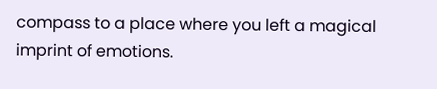compass to a place where you left a magical imprint of emotions.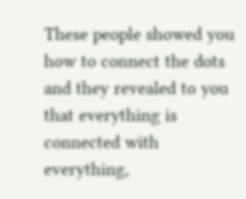These people showed you how to connect the dots and they revealed to you that everything is connected with everything,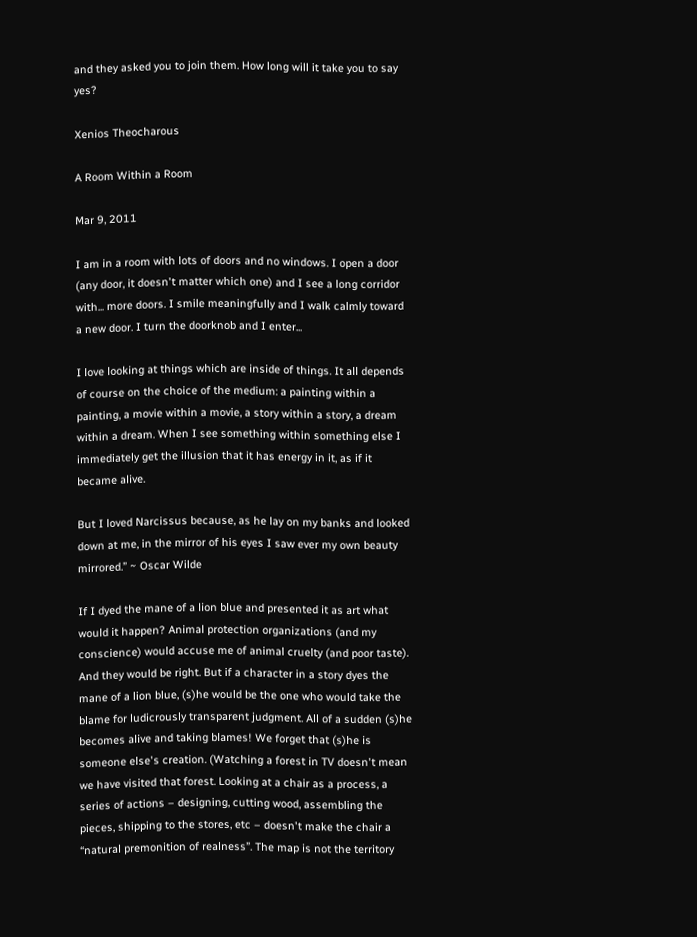and they asked you to join them. How long will it take you to say yes?

Xenios Theocharous

A Room Within a Room

Mar 9, 2011

I am in a room with lots of doors and no windows. I open a door (any door, it doesn't matter which one) and I see a long corridor with... more doors. I smile meaningfully and I walk calmly toward a new door. I turn the doorknob and I enter...

I love looking at things which are inside of things. It all depends of course on the choice of the medium: a painting within a painting, a movie within a movie, a story within a story, a dream within a dream. When I see something within something else I immediately get the illusion that it has energy in it, as if it became alive.

But I loved Narcissus because, as he lay on my banks and looked down at me, in the mirror of his eyes I saw ever my own beauty mirrored.” ~ Oscar Wilde

If I dyed the mane of a lion blue and presented it as art what would it happen? Animal protection organizations (and my conscience) would accuse me of animal cruelty (and poor taste). And they would be right. But if a character in a story dyes the mane of a lion blue, (s)he would be the one who would take the blame for ludicrously transparent judgment. All of a sudden (s)he becomes alive and taking blames! We forget that (s)he is someone else's creation. (Watching a forest in TV doesn't mean we have visited that forest. Looking at a chair as a process, a series of actions – designing, cutting wood, assembling the pieces, shipping to the stores, etc – doesn't make the chair a “natural premonition of realness”. The map is not the territory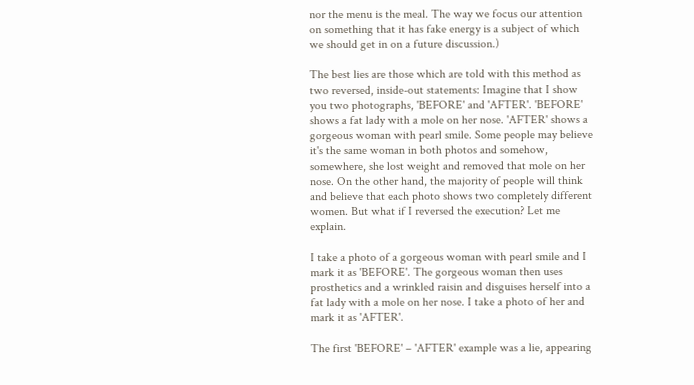nor the menu is the meal. The way we focus our attention on something that it has fake energy is a subject of which we should get in on a future discussion.)

The best lies are those which are told with this method as two reversed, inside-out statements: Imagine that I show you two photographs, 'BEFORE' and 'AFTER'. 'BEFORE' shows a fat lady with a mole on her nose. 'AFTER' shows a gorgeous woman with pearl smile. Some people may believe it's the same woman in both photos and somehow, somewhere, she lost weight and removed that mole on her nose. On the other hand, the majority of people will think and believe that each photo shows two completely different women. But what if I reversed the execution? Let me explain.

I take a photo of a gorgeous woman with pearl smile and I mark it as 'BEFORE'. The gorgeous woman then uses prosthetics and a wrinkled raisin and disguises herself into a fat lady with a mole on her nose. I take a photo of her and mark it as 'AFTER'.

The first 'BEFORE' – 'AFTER' example was a lie, appearing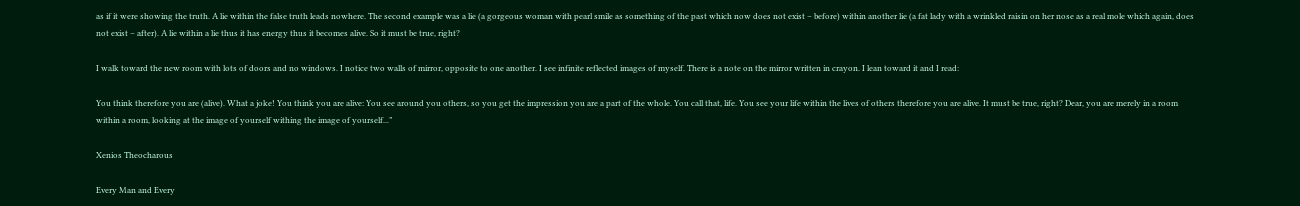as if it were showing the truth. A lie within the false truth leads nowhere. The second example was a lie (a gorgeous woman with pearl smile as something of the past which now does not exist – before) within another lie (a fat lady with a wrinkled raisin on her nose as a real mole which again, does not exist – after). A lie within a lie thus it has energy thus it becomes alive. So it must be true, right?

I walk toward the new room with lots of doors and no windows. I notice two walls of mirror, opposite to one another. I see infinite reflected images of myself. There is a note on the mirror written in crayon. I lean toward it and I read:

You think therefore you are (alive). What a joke! You think you are alive: You see around you others, so you get the impression you are a part of the whole. You call that, life. You see your life within the lives of others therefore you are alive. It must be true, right? Dear, you are merely in a room within a room, looking at the image of yourself withing the image of yourself...”

Xenios Theocharous

Every Man and Every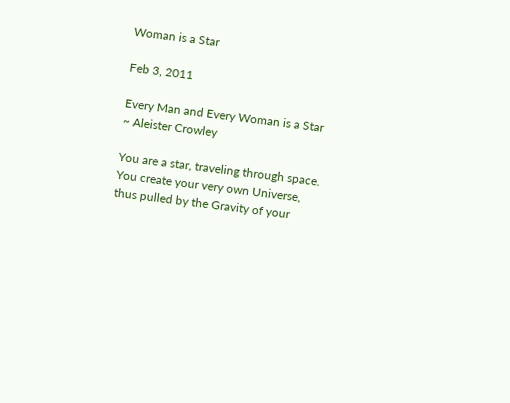Woman is a Star

Feb 3, 2011

Every Man and Every Woman is a Star ~ Aleister Crowley

You are a star, traveling through space. You create your very own Universe, thus pulled by the Gravity of your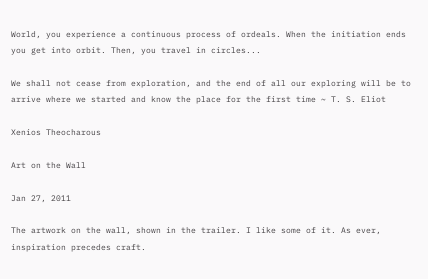World, you experience a continuous process of ordeals. When the initiation ends you get into orbit. Then, you travel in circles...

We shall not cease from exploration, and the end of all our exploring will be to arrive where we started and know the place for the first time ~ T. S. Eliot

Xenios Theocharous

Art on the Wall

Jan 27, 2011

The artwork on the wall, shown in the trailer. I like some of it. As ever, inspiration precedes craft.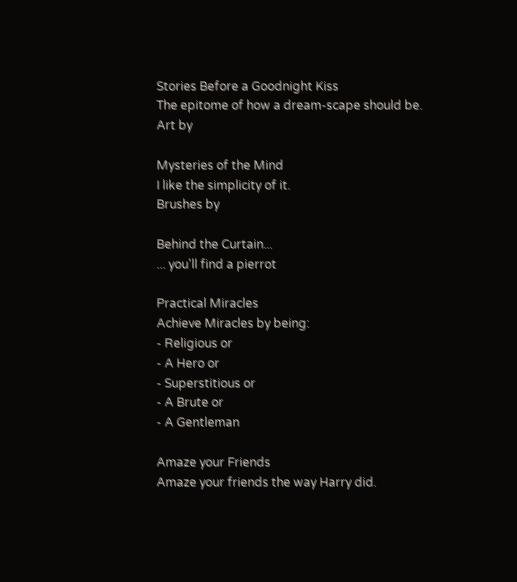Stories Before a Goodnight Kiss
The epitome of how a dream-scape should be.
Art by

Mysteries of the Mind
I like the simplicity of it.
Brushes by

Behind the Curtain...
... you'll find a pierrot

Practical Miracles
Achieve Miracles by being:
- Religious or
- A Hero or
- Superstitious or
- A Brute or
- A Gentleman

Amaze your Friends
Amaze your friends the way Harry did.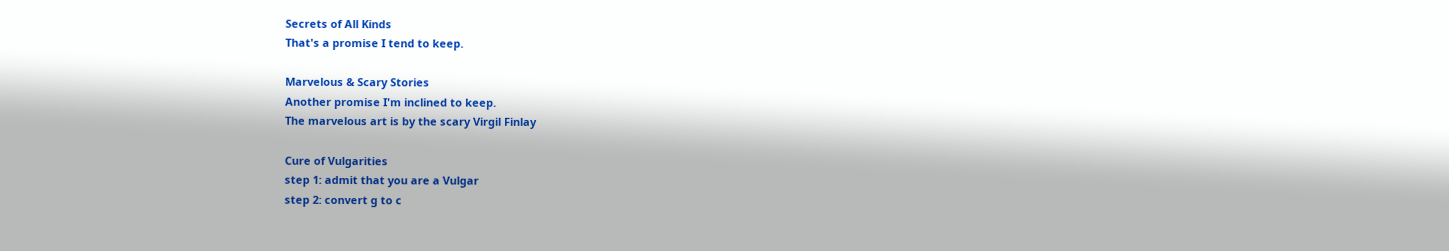Secrets of All Kinds
That's a promise I tend to keep.

Marvelous & Scary Stories
Another promise I'm inclined to keep.
The marvelous art is by the scary Virgil Finlay

Cure of Vulgarities
step 1: admit that you are a Vulgar
step 2: convert g to c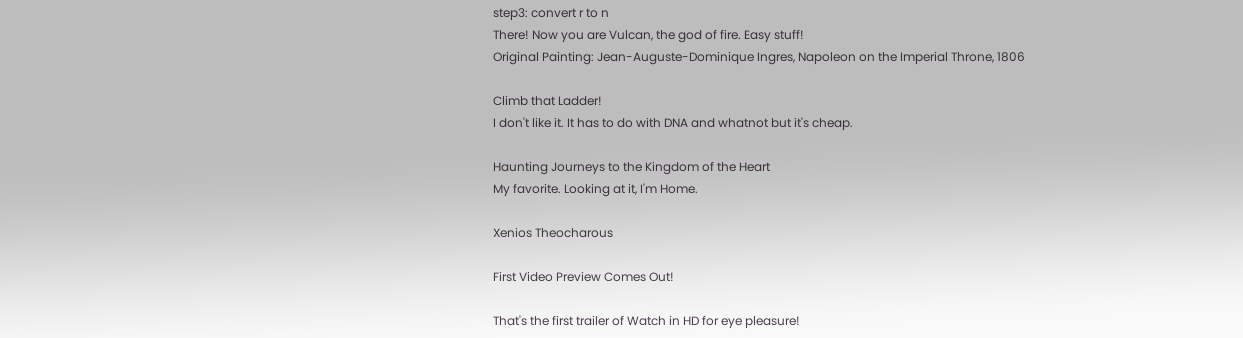step3: convert r to n
There! Now you are Vulcan, the god of fire. Easy stuff!
Original Painting: Jean-Auguste-Dominique Ingres, Napoleon on the Imperial Throne, 1806

Climb that Ladder!
I don't like it. It has to do with DNA and whatnot but it's cheap.

Haunting Journeys to the Kingdom of the Heart
My favorite. Looking at it, I'm Home.

Xenios Theocharous

First Video Preview Comes Out!

That's the first trailer of Watch in HD for eye pleasure!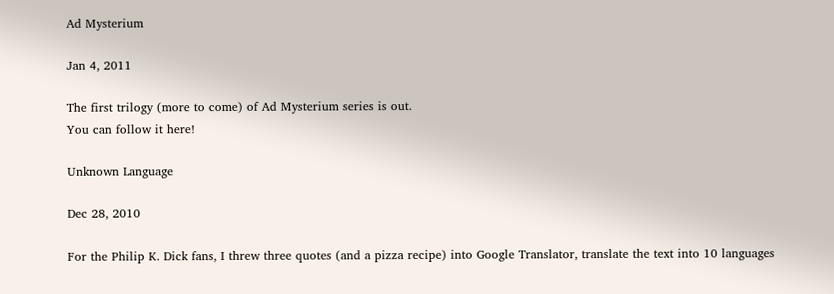Ad Mysterium

Jan 4, 2011

The first trilogy (more to come) of Ad Mysterium series is out.
You can follow it here!

Unknown Language

Dec 28, 2010

For the Philip K. Dick fans, I threw three quotes (and a pizza recipe) into Google Translator, translate the text into 10 languages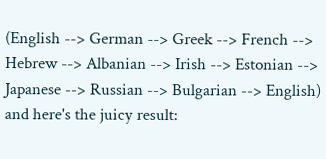(English --> German --> Greek --> French --> Hebrew --> Albanian --> Irish --> Estonian --> Japanese --> Russian --> Bulgarian --> English) and here's the juicy result: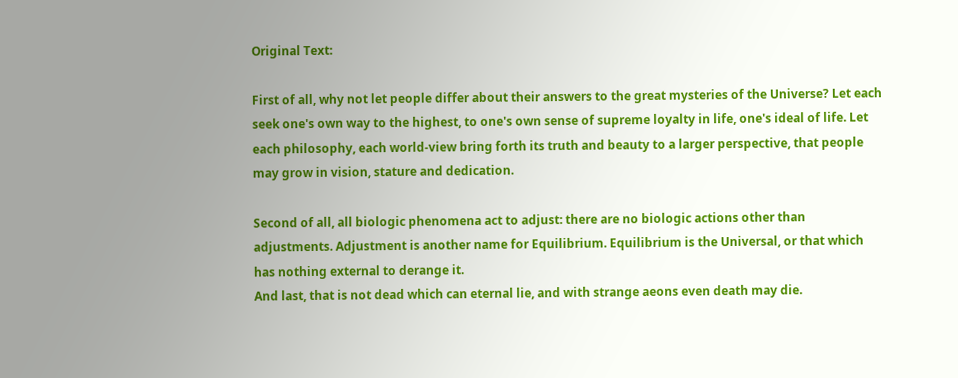Original Text:

First of all, why not let people differ about their answers to the great mysteries of the Universe? Let each seek one's own way to the highest, to one's own sense of supreme loyalty in life, one's ideal of life. Let each philosophy, each world-view bring forth its truth and beauty to a larger perspective, that people may grow in vision, stature and dedication.

Second of all, all biologic phenomena act to adjust: there are no biologic actions other than adjustments. Adjustment is another name for Equilibrium. Equilibrium is the Universal, or that which has nothing external to derange it.
And last, that is not dead which can eternal lie, and with strange aeons even death may die.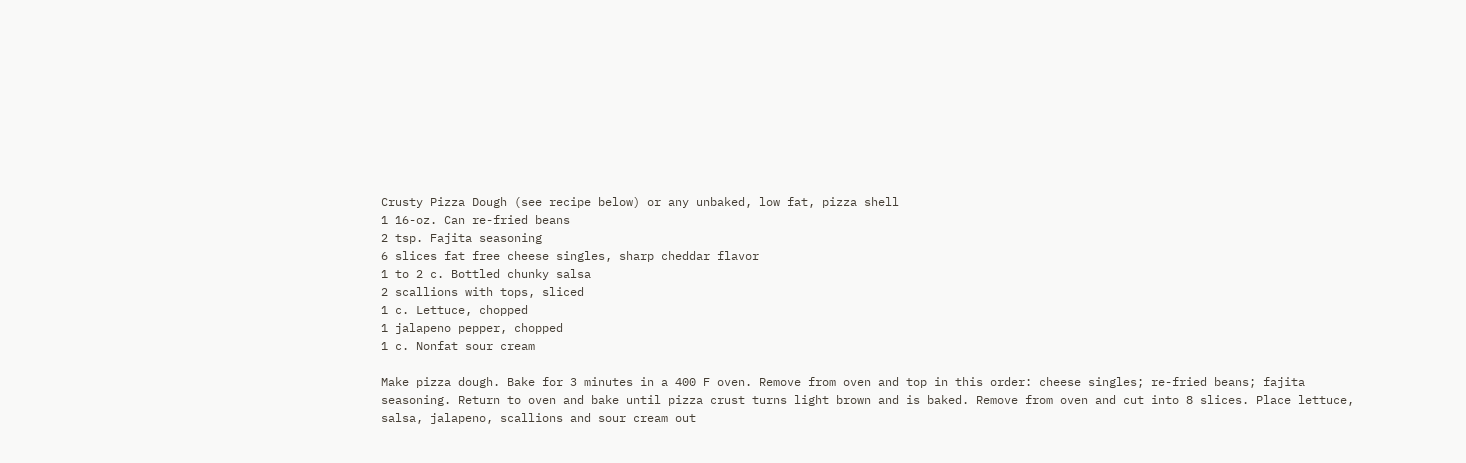Crusty Pizza Dough (see recipe below) or any unbaked, low fat, pizza shell
1 16-oz. Can re-fried beans
2 tsp. Fajita seasoning
6 slices fat free cheese singles, sharp cheddar flavor
1 to 2 c. Bottled chunky salsa
2 scallions with tops, sliced
1 c. Lettuce, chopped
1 jalapeno pepper, chopped
1 c. Nonfat sour cream

Make pizza dough. Bake for 3 minutes in a 400 F oven. Remove from oven and top in this order: cheese singles; re-fried beans; fajita seasoning. Return to oven and bake until pizza crust turns light brown and is baked. Remove from oven and cut into 8 slices. Place lettuce, salsa, jalapeno, scallions and sour cream out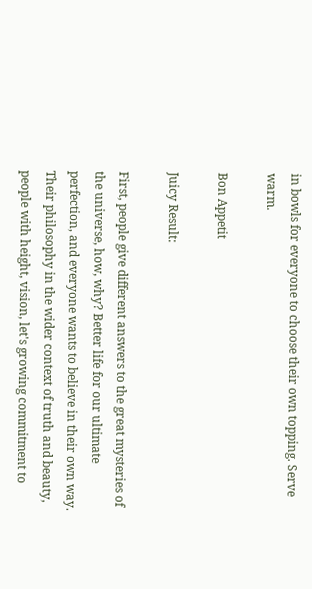in bowls for everyone to choose their own topping. Serve warm.

Bon Appetit

Juicy Result:

First, people give different answers to the great mysteries of the universe, how, why? Better life for our ultimate perfection, and everyone wants to believe in their own way. Their philosophy in the wider context of truth and beauty, people with height, vision, let's growing commitment to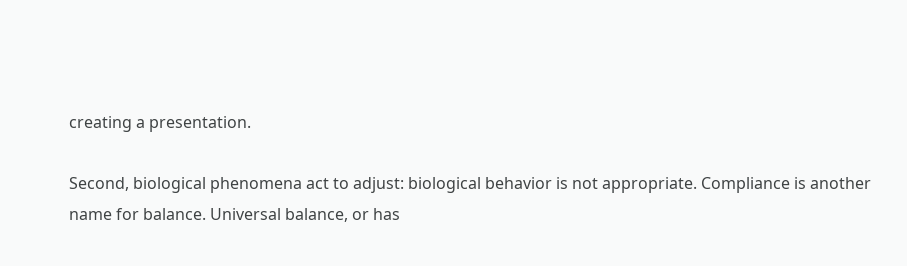creating a presentation.

Second, biological phenomena act to adjust: biological behavior is not appropriate. Compliance is another name for balance. Universal balance, or has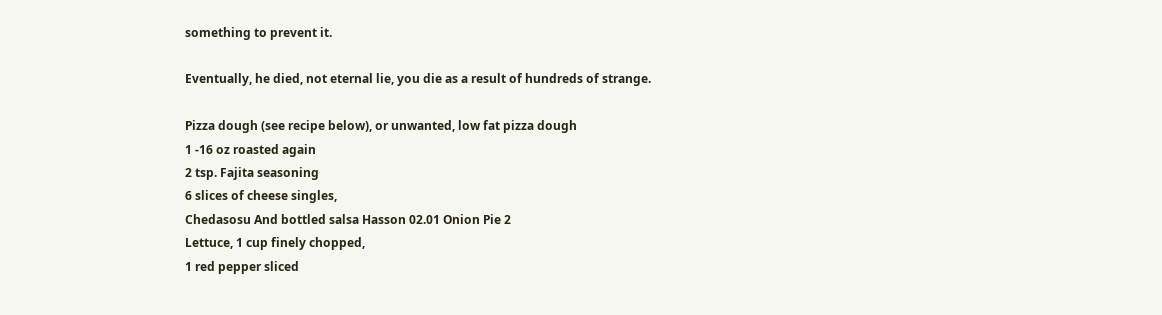something to prevent it.

Eventually, he died, not eternal lie, you die as a result of hundreds of strange.

Pizza dough (see recipe below), or unwanted, low fat pizza dough
1 -16 oz roasted again
2 tsp. Fajita seasoning
6 slices of cheese singles,
Chedasosu And bottled salsa Hasson 02.01 Onion Pie 2
Lettuce, 1 cup finely chopped,
1 red pepper sliced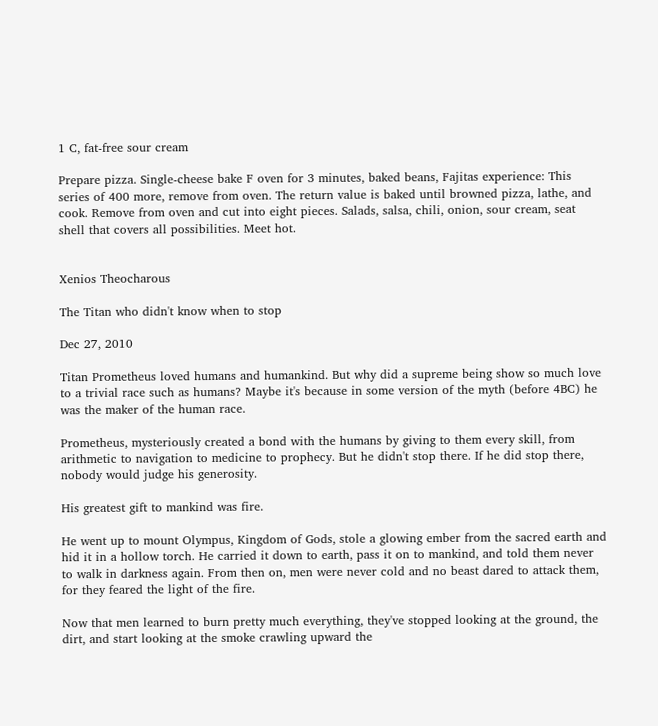1 C, fat-free sour cream

Prepare pizza. Single-cheese bake F oven for 3 minutes, baked beans, Fajitas experience: This series of 400 more, remove from oven. The return value is baked until browned pizza, lathe, and cook. Remove from oven and cut into eight pieces. Salads, salsa, chili, onion, sour cream, seat shell that covers all possibilities. Meet hot.


Xenios Theocharous

The Titan who didn't know when to stop

Dec 27, 2010

Titan Prometheus loved humans and humankind. But why did a supreme being show so much love to a trivial race such as humans? Maybe it's because in some version of the myth (before 4BC) he was the maker of the human race.

Prometheus, mysteriously created a bond with the humans by giving to them every skill, from arithmetic to navigation to medicine to prophecy. But he didn't stop there. If he did stop there, nobody would judge his generosity.

His greatest gift to mankind was fire.

He went up to mount Olympus, Kingdom of Gods, stole a glowing ember from the sacred earth and hid it in a hollow torch. He carried it down to earth, pass it on to mankind, and told them never to walk in darkness again. From then on, men were never cold and no beast dared to attack them, for they feared the light of the fire.

Now that men learned to burn pretty much everything, they've stopped looking at the ground, the dirt, and start looking at the smoke crawling upward the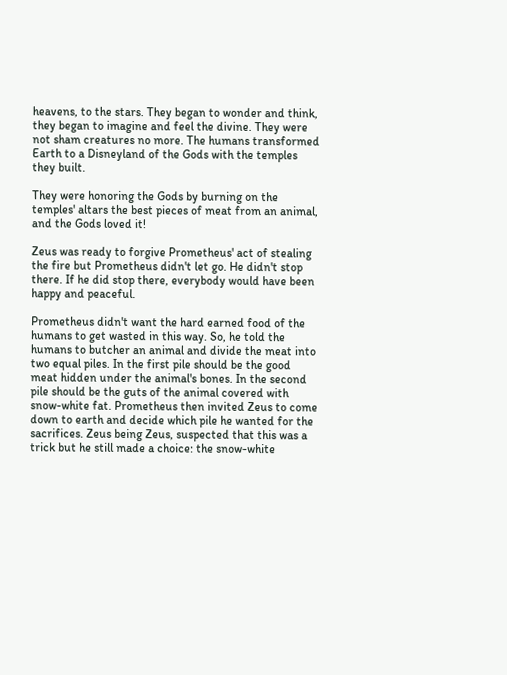heavens, to the stars. They began to wonder and think, they began to imagine and feel the divine. They were not sham creatures no more. The humans transformed Earth to a Disneyland of the Gods with the temples they built.

They were honoring the Gods by burning on the temples' altars the best pieces of meat from an animal, and the Gods loved it!

Zeus was ready to forgive Prometheus' act of stealing the fire but Prometheus didn't let go. He didn't stop there. If he did stop there, everybody would have been happy and peaceful.

Prometheus didn't want the hard earned food of the humans to get wasted in this way. So, he told the humans to butcher an animal and divide the meat into two equal piles. In the first pile should be the good meat hidden under the animal's bones. In the second pile should be the guts of the animal covered with snow-white fat. Prometheus then invited Zeus to come down to earth and decide which pile he wanted for the sacrifices. Zeus being Zeus, suspected that this was a trick but he still made a choice: the snow-white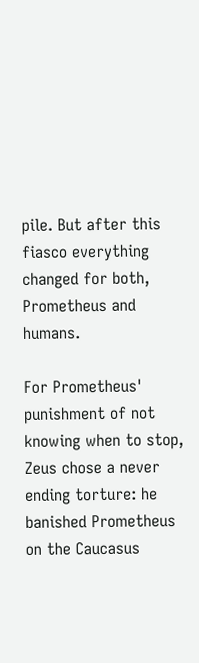pile. But after this fiasco everything changed for both, Prometheus and humans.

For Prometheus' punishment of not knowing when to stop, Zeus chose a never ending torture: he banished Prometheus on the Caucasus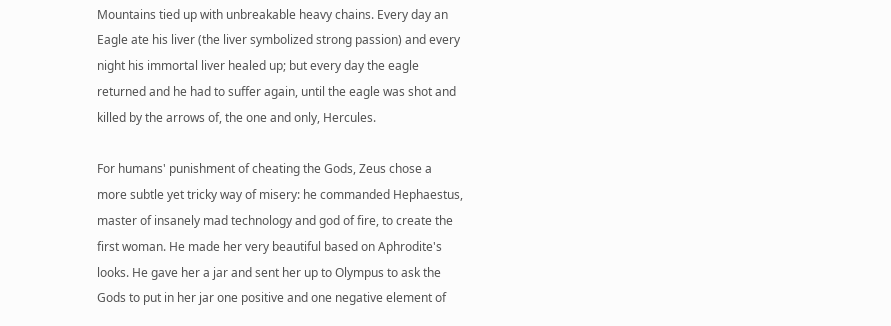Mountains tied up with unbreakable heavy chains. Every day an Eagle ate his liver (the liver symbolized strong passion) and every night his immortal liver healed up; but every day the eagle returned and he had to suffer again, until the eagle was shot and killed by the arrows of, the one and only, Hercules.

For humans' punishment of cheating the Gods, Zeus chose a more subtle yet tricky way of misery: he commanded Hephaestus, master of insanely mad technology and god of fire, to create the first woman. He made her very beautiful based on Aphrodite's looks. He gave her a jar and sent her up to Olympus to ask the Gods to put in her jar one positive and one negative element of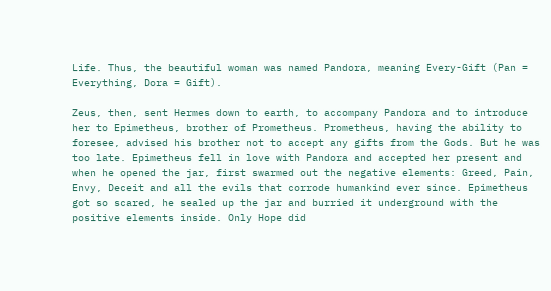Life. Thus, the beautiful woman was named Pandora, meaning Every-Gift (Pan = Everything, Dora = Gift).

Zeus, then, sent Hermes down to earth, to accompany Pandora and to introduce her to Epimetheus, brother of Prometheus. Prometheus, having the ability to foresee, advised his brother not to accept any gifts from the Gods. But he was too late. Epimetheus fell in love with Pandora and accepted her present and when he opened the jar, first swarmed out the negative elements: Greed, Pain, Envy, Deceit and all the evils that corrode humankind ever since. Epimetheus got so scared, he sealed up the jar and burried it underground with the positive elements inside. Only Hope did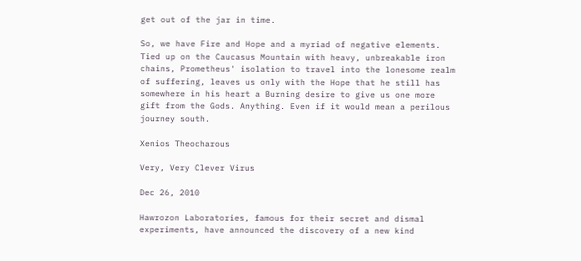get out of the jar in time.

So, we have Fire and Hope and a myriad of negative elements. Tied up on the Caucasus Mountain with heavy, unbreakable iron chains, Prometheus' isolation to travel into the lonesome realm of suffering, leaves us only with the Hope that he still has somewhere in his heart a Burning desire to give us one more gift from the Gods. Anything. Even if it would mean a perilous journey south.

Xenios Theocharous

Very, Very Clever Virus

Dec 26, 2010

Hawrozon Laboratories, famous for their secret and dismal experiments, have announced the discovery of a new kind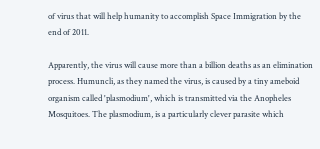of virus that will help humanity to accomplish Space Immigration by the end of 2011.

Apparently, the virus will cause more than a billion deaths as an elimination process. Humuncli, as they named the virus, is caused by a tiny ameboid organism called 'plasmodium', which is transmitted via the Anopheles Mosquitoes. The plasmodium, is a particularly clever parasite which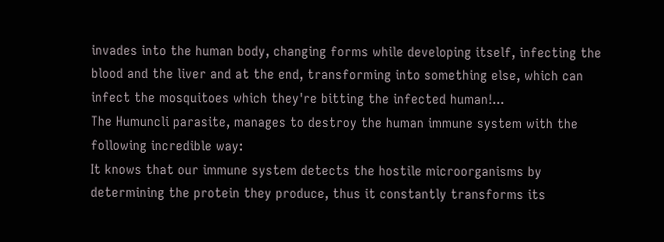invades into the human body, changing forms while developing itself, infecting the blood and the liver and at the end, transforming into something else, which can infect the mosquitoes which they're bitting the infected human!...
The Humuncli parasite, manages to destroy the human immune system with the following incredible way:
It knows that our immune system detects the hostile microorganisms by determining the protein they produce, thus it constantly transforms its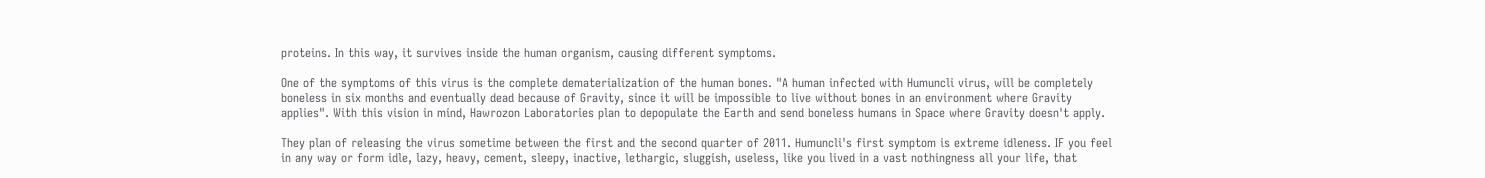proteins. In this way, it survives inside the human organism, causing different symptoms.

One of the symptoms of this virus is the complete dematerialization of the human bones. "A human infected with Humuncli virus, will be completely boneless in six months and eventually dead because of Gravity, since it will be impossible to live without bones in an environment where Gravity applies". With this vision in mind, Hawrozon Laboratories plan to depopulate the Earth and send boneless humans in Space where Gravity doesn't apply.

They plan of releasing the virus sometime between the first and the second quarter of 2011. Humuncli's first symptom is extreme idleness. IF you feel in any way or form idle, lazy, heavy, cement, sleepy, inactive, lethargic, sluggish, useless, like you lived in a vast nothingness all your life, that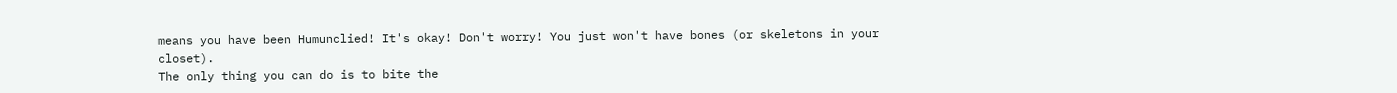means you have been Humunclied! It's okay! Don't worry! You just won't have bones (or skeletons in your closet).
The only thing you can do is to bite the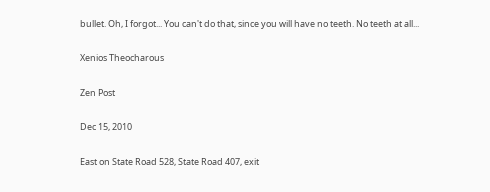bullet. Oh, I forgot... You can't do that, since you will have no teeth. No teeth at all...

Xenios Theocharous

Zen Post

Dec 15, 2010

East on State Road 528, State Road 407, exit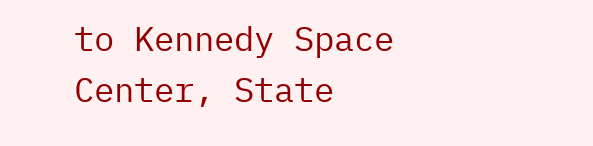to Kennedy Space Center, State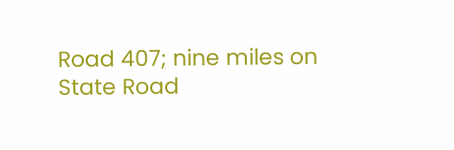Road 407; nine miles on State Road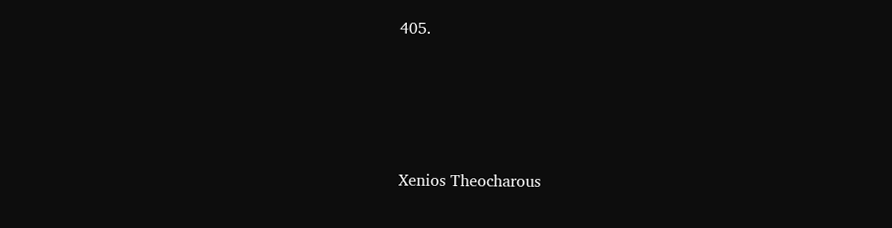405.




Xenios Theocharous